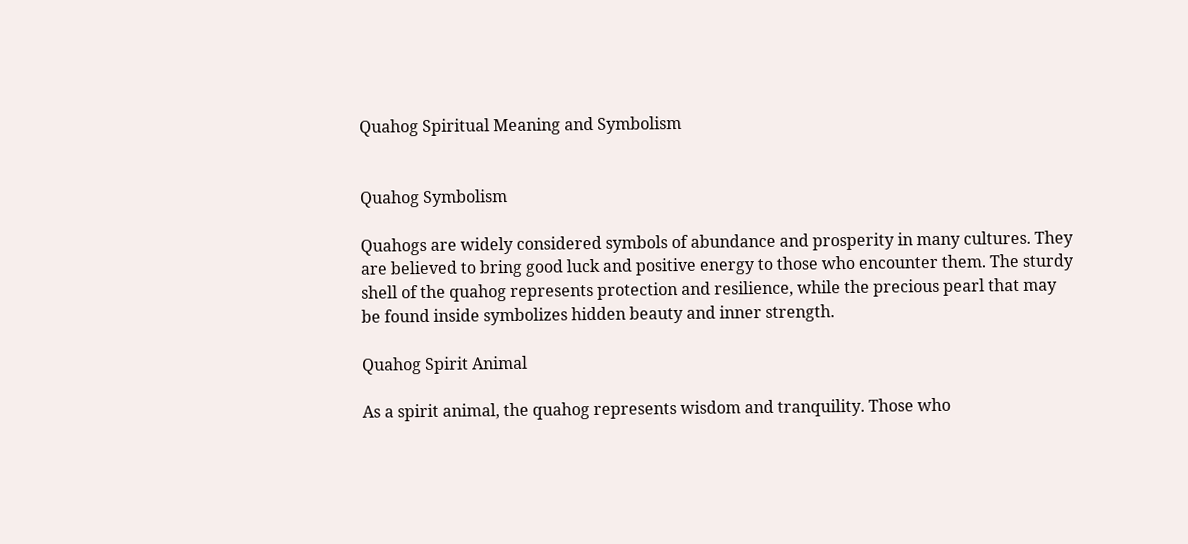Quahog Spiritual Meaning and Symbolism


Quahog Symbolism

Quahogs are widely considered symbols of abundance and prosperity in many cultures. They are believed to bring good luck and positive energy to those who encounter them. The sturdy shell of the quahog represents protection and resilience, while the precious pearl that may be found inside symbolizes hidden beauty and inner strength.

Quahog Spirit Animal

As a spirit animal, the quahog represents wisdom and tranquility. Those who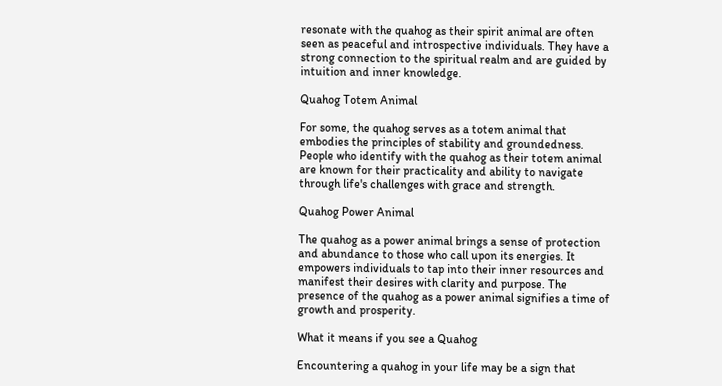resonate with the quahog as their spirit animal are often seen as peaceful and introspective individuals. They have a strong connection to the spiritual realm and are guided by intuition and inner knowledge.

Quahog Totem Animal

For some, the quahog serves as a totem animal that embodies the principles of stability and groundedness. People who identify with the quahog as their totem animal are known for their practicality and ability to navigate through life's challenges with grace and strength.

Quahog Power Animal

The quahog as a power animal brings a sense of protection and abundance to those who call upon its energies. It empowers individuals to tap into their inner resources and manifest their desires with clarity and purpose. The presence of the quahog as a power animal signifies a time of growth and prosperity.

What it means if you see a Quahog

Encountering a quahog in your life may be a sign that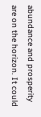abundance and prosperity are on the horizon. It could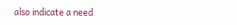also indicate a need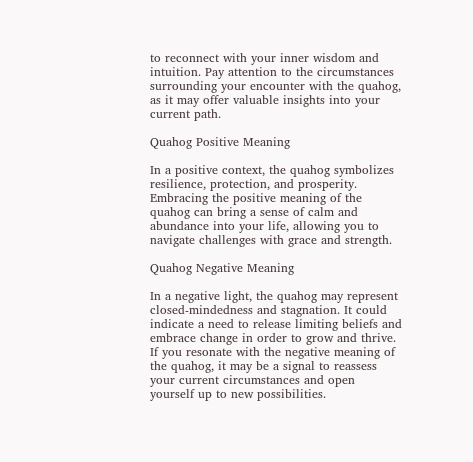to reconnect with your inner wisdom and intuition. Pay attention to the circumstances surrounding your encounter with the quahog, as it may offer valuable insights into your current path.

Quahog Positive Meaning

In a positive context, the quahog symbolizes resilience, protection, and prosperity. Embracing the positive meaning of the quahog can bring a sense of calm and abundance into your life, allowing you to navigate challenges with grace and strength.

Quahog Negative Meaning

In a negative light, the quahog may represent closed-mindedness and stagnation. It could indicate a need to release limiting beliefs and embrace change in order to grow and thrive. If you resonate with the negative meaning of the quahog, it may be a signal to reassess your current circumstances and open yourself up to new possibilities.